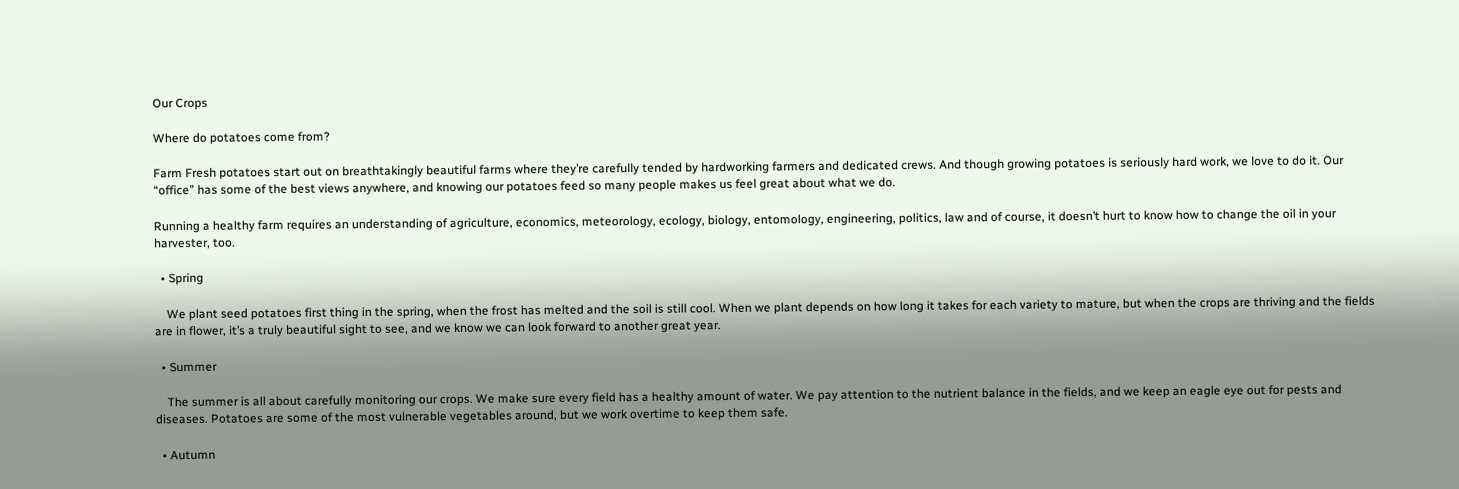Our Crops

Where do potatoes come from?

Farm Fresh potatoes start out on breathtakingly beautiful farms where they’re carefully tended by hardworking farmers and dedicated crews. And though growing potatoes is seriously hard work, we love to do it. Our “office” has some of the best views anywhere, and knowing our potatoes feed so many people makes us feel great about what we do.

Running a healthy farm requires an understanding of agriculture, economics, meteorology, ecology, biology, entomology, engineering, politics, law and of course, it doesn’t hurt to know how to change the oil in your harvester, too.

  • Spring

    We plant seed potatoes first thing in the spring, when the frost has melted and the soil is still cool. When we plant depends on how long it takes for each variety to mature, but when the crops are thriving and the fields are in flower, it’s a truly beautiful sight to see, and we know we can look forward to another great year.

  • Summer

    The summer is all about carefully monitoring our crops. We make sure every field has a healthy amount of water. We pay attention to the nutrient balance in the fields, and we keep an eagle eye out for pests and diseases. Potatoes are some of the most vulnerable vegetables around, but we work overtime to keep them safe.

  • Autumn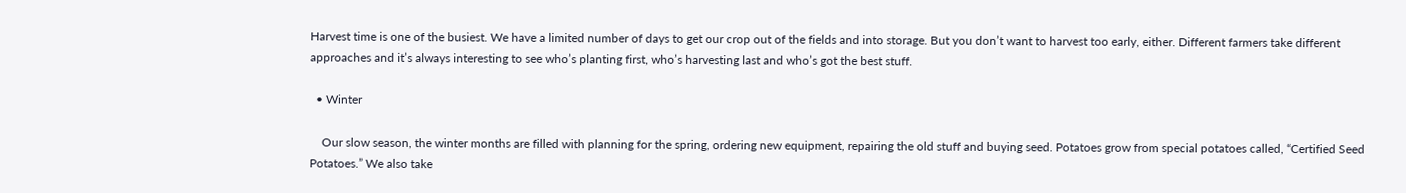Harvest time is one of the busiest. We have a limited number of days to get our crop out of the fields and into storage. But you don’t want to harvest too early, either. Different farmers take different approaches and it’s always interesting to see who’s planting first, who’s harvesting last and who’s got the best stuff.

  • Winter

    Our slow season, the winter months are filled with planning for the spring, ordering new equipment, repairing the old stuff and buying seed. Potatoes grow from special potatoes called, “Certified Seed Potatoes.” We also take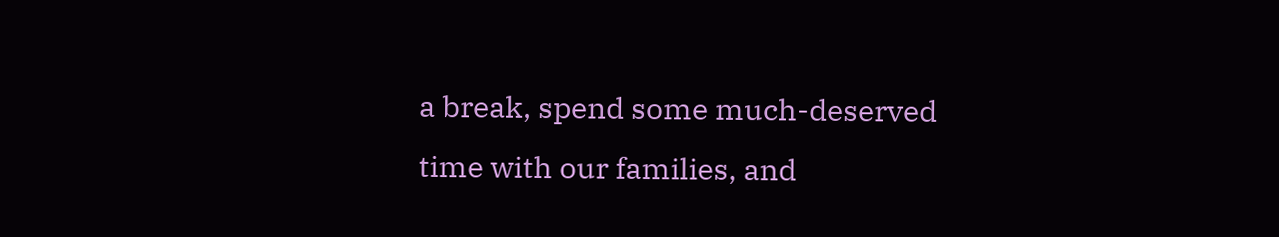a break, spend some much-deserved time with our families, and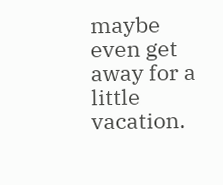maybe even get away for a little vacation.